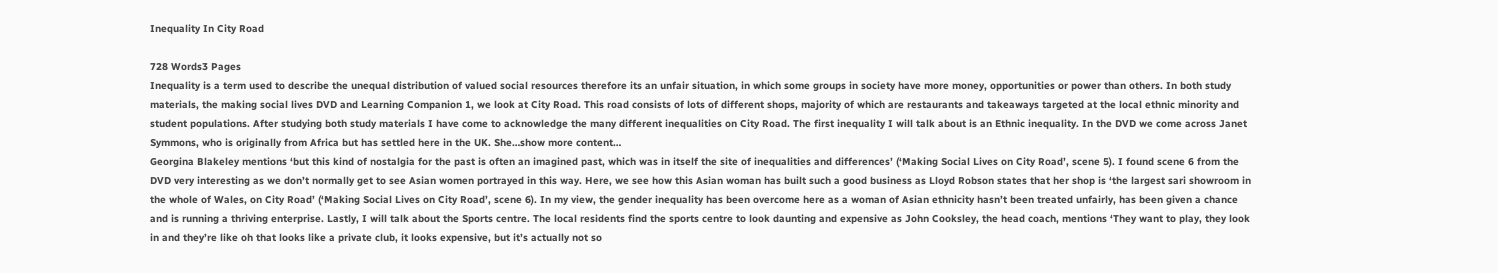Inequality In City Road

728 Words3 Pages
Inequality is a term used to describe the unequal distribution of valued social resources therefore its an unfair situation, in which some groups in society have more money, opportunities or power than others. In both study materials, the making social lives DVD and Learning Companion 1, we look at City Road. This road consists of lots of different shops, majority of which are restaurants and takeaways targeted at the local ethnic minority and student populations. After studying both study materials I have come to acknowledge the many different inequalities on City Road. The first inequality I will talk about is an Ethnic inequality. In the DVD we come across Janet Symmons, who is originally from Africa but has settled here in the UK. She…show more content…
Georgina Blakeley mentions ‘but this kind of nostalgia for the past is often an imagined past, which was in itself the site of inequalities and differences’ (‘Making Social Lives on City Road’, scene 5). I found scene 6 from the DVD very interesting as we don’t normally get to see Asian women portrayed in this way. Here, we see how this Asian woman has built such a good business as Lloyd Robson states that her shop is ‘the largest sari showroom in the whole of Wales, on City Road’ (‘Making Social Lives on City Road’, scene 6). In my view, the gender inequality has been overcome here as a woman of Asian ethnicity hasn’t been treated unfairly, has been given a chance and is running a thriving enterprise. Lastly, I will talk about the Sports centre. The local residents find the sports centre to look daunting and expensive as John Cooksley, the head coach, mentions ‘They want to play, they look in and they’re like oh that looks like a private club, it looks expensive, but it’s actually not so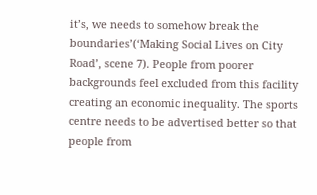it’s, we needs to somehow break the boundaries’(‘Making Social Lives on City Road’, scene 7). People from poorer backgrounds feel excluded from this facility creating an economic inequality. The sports centre needs to be advertised better so that people from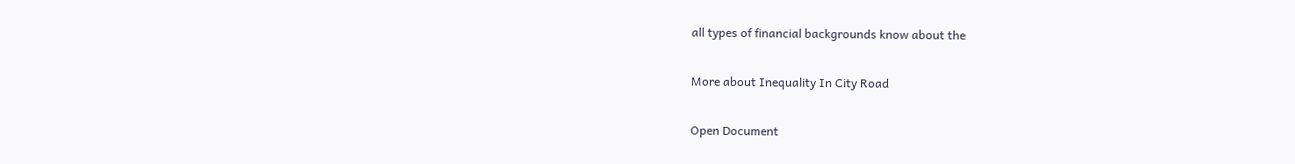all types of financial backgrounds know about the

More about Inequality In City Road

Open Document